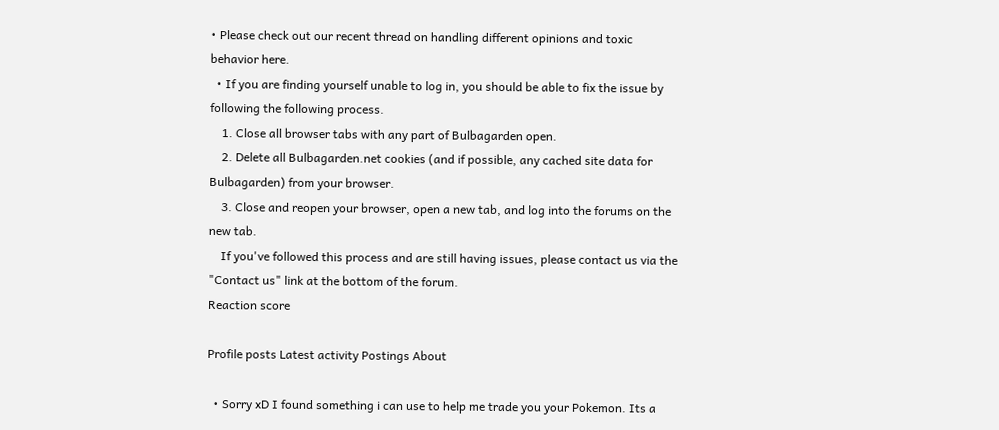• Please check out our recent thread on handling different opinions and toxic behavior here.
  • If you are finding yourself unable to log in, you should be able to fix the issue by following the following process.
    1. Close all browser tabs with any part of Bulbagarden open.
    2. Delete all Bulbagarden.net cookies (and if possible, any cached site data for Bulbagarden) from your browser.
    3. Close and reopen your browser, open a new tab, and log into the forums on the new tab.
    If you've followed this process and are still having issues, please contact us via the "Contact us" link at the bottom of the forum.
Reaction score

Profile posts Latest activity Postings About

  • Sorry xD I found something i can use to help me trade you your Pokemon. Its a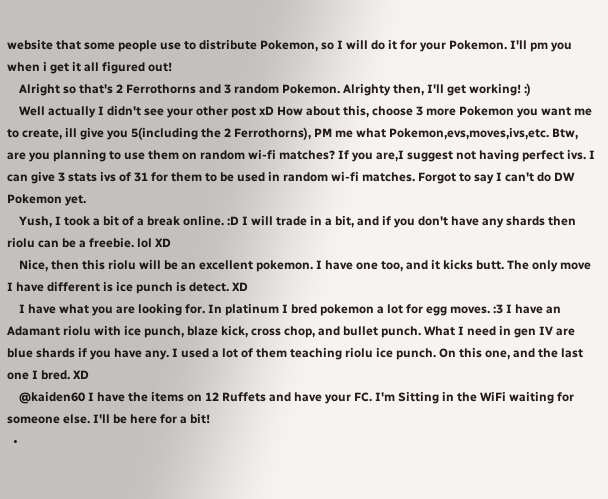website that some people use to distribute Pokemon, so I will do it for your Pokemon. I'll pm you when i get it all figured out!
    Alright so that's 2 Ferrothorns and 3 random Pokemon. Alrighty then, I'll get working! :)
    Well actually I didn't see your other post xD How about this, choose 3 more Pokemon you want me to create, ill give you 5(including the 2 Ferrothorns), PM me what Pokemon,evs,moves,ivs,etc. Btw, are you planning to use them on random wi-fi matches? If you are,I suggest not having perfect ivs. I can give 3 stats ivs of 31 for them to be used in random wi-fi matches. Forgot to say I can't do DW Pokemon yet.
    Yush, I took a bit of a break online. :D I will trade in a bit, and if you don't have any shards then riolu can be a freebie. lol XD
    Nice, then this riolu will be an excellent pokemon. I have one too, and it kicks butt. The only move I have different is ice punch is detect. XD
    I have what you are looking for. In platinum I bred pokemon a lot for egg moves. :3 I have an Adamant riolu with ice punch, blaze kick, cross chop, and bullet punch. What I need in gen IV are blue shards if you have any. I used a lot of them teaching riolu ice punch. On this one, and the last one I bred. XD
    @kaiden60 I have the items on 12 Ruffets and have your FC. I'm Sitting in the WiFi waiting for someone else. I'll be here for a bit!
  •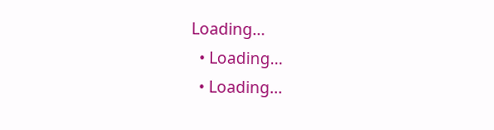Loading…
  • Loading…
  • Loading…